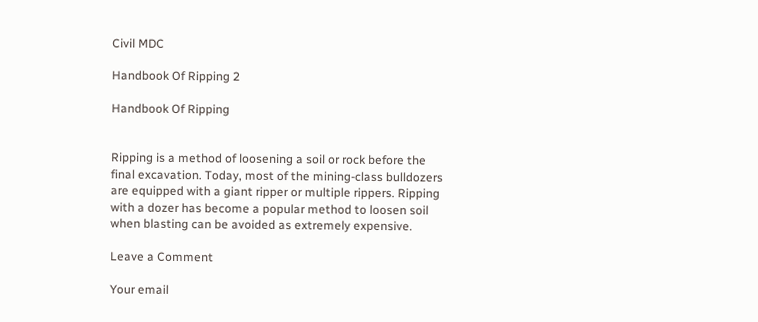Civil MDC

Handbook Of Ripping 2

Handbook Of Ripping


Ripping is a method of loosening a soil or rock before the final excavation. Today, most of the mining-class bulldozers are equipped with a giant ripper or multiple rippers. Ripping with a dozer has become a popular method to loosen soil when blasting can be avoided as extremely expensive.

Leave a Comment

Your email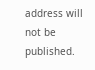address will not be published.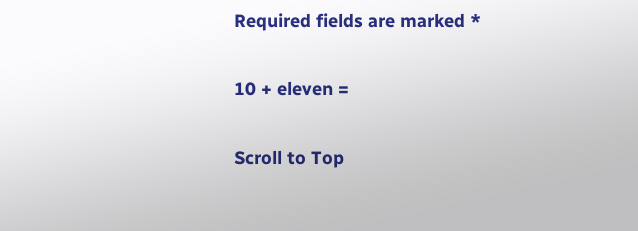Required fields are marked *

10 + eleven =

Scroll to Top